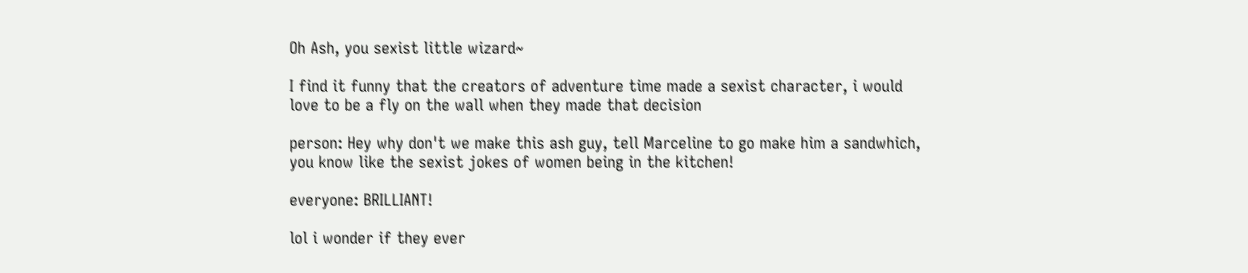Oh Ash, you sexist little wizard~

I find it funny that the creators of adventure time made a sexist character, i would love to be a fly on the wall when they made that decision

person: Hey why don't we make this ash guy, tell Marceline to go make him a sandwhich, you know like the sexist jokes of women being in the kitchen!

everyone: BRILLIANT!

lol i wonder if they ever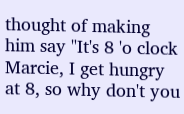thought of making him say "It's 8 'o clock Marcie, I get hungry at 8, so why don't you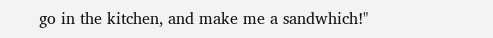go in the kitchen, and make me a sandwhich!"